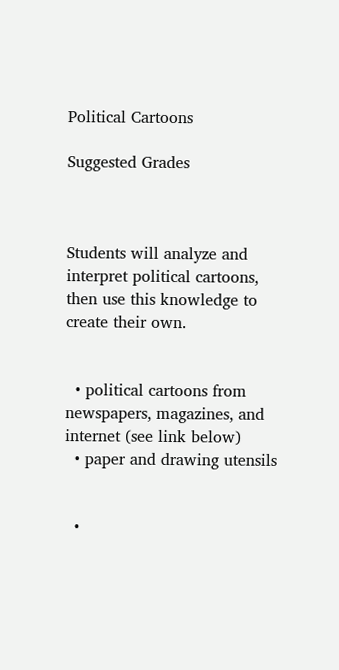Political Cartoons

Suggested Grades



Students will analyze and interpret political cartoons, then use this knowledge to create their own.


  • political cartoons from newspapers, magazines, and internet (see link below)
  • paper and drawing utensils


  •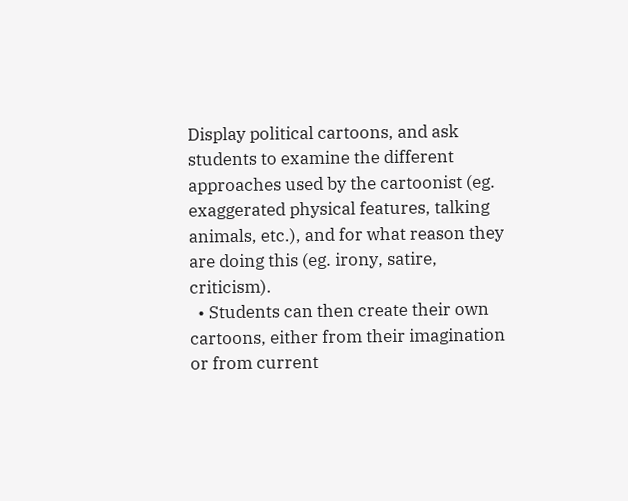Display political cartoons, and ask students to examine the different approaches used by the cartoonist (eg. exaggerated physical features, talking animals, etc.), and for what reason they are doing this (eg. irony, satire, criticism).
  • Students can then create their own cartoons, either from their imagination or from current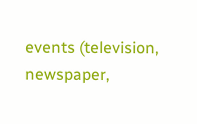events (television, newspaper,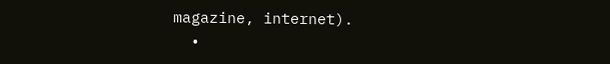magazine, internet).
  •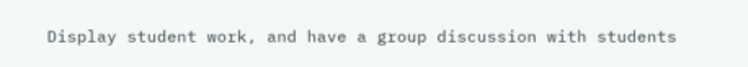Display student work, and have a group discussion with students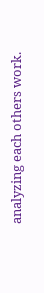analyzing each others work.